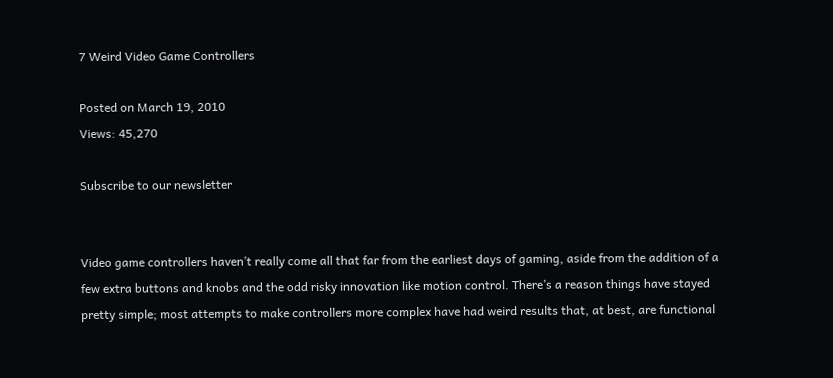7 Weird Video Game Controllers

Posted on March 19, 2010
Views: 45,270

Subscribe to our newsletter


Video game controllers haven’t really come all that far from the earliest days of gaming, aside from the addition of a few extra buttons and knobs and the odd risky innovation like motion control. There’s a reason things have stayed pretty simple; most attempts to make controllers more complex have had weird results that, at best, are functional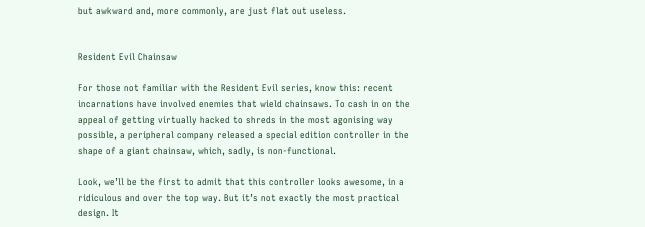but awkward and, more commonly, are just flat out useless.


Resident Evil Chainsaw

For those not familiar with the Resident Evil series, know this: recent incarnations have involved enemies that wield chainsaws. To cash in on the appeal of getting virtually hacked to shreds in the most agonising way possible, a peripheral company released a special edition controller in the shape of a giant chainsaw, which, sadly, is non-functional.

Look, we’ll be the first to admit that this controller looks awesome, in a ridiculous and over the top way. But it’s not exactly the most practical design. It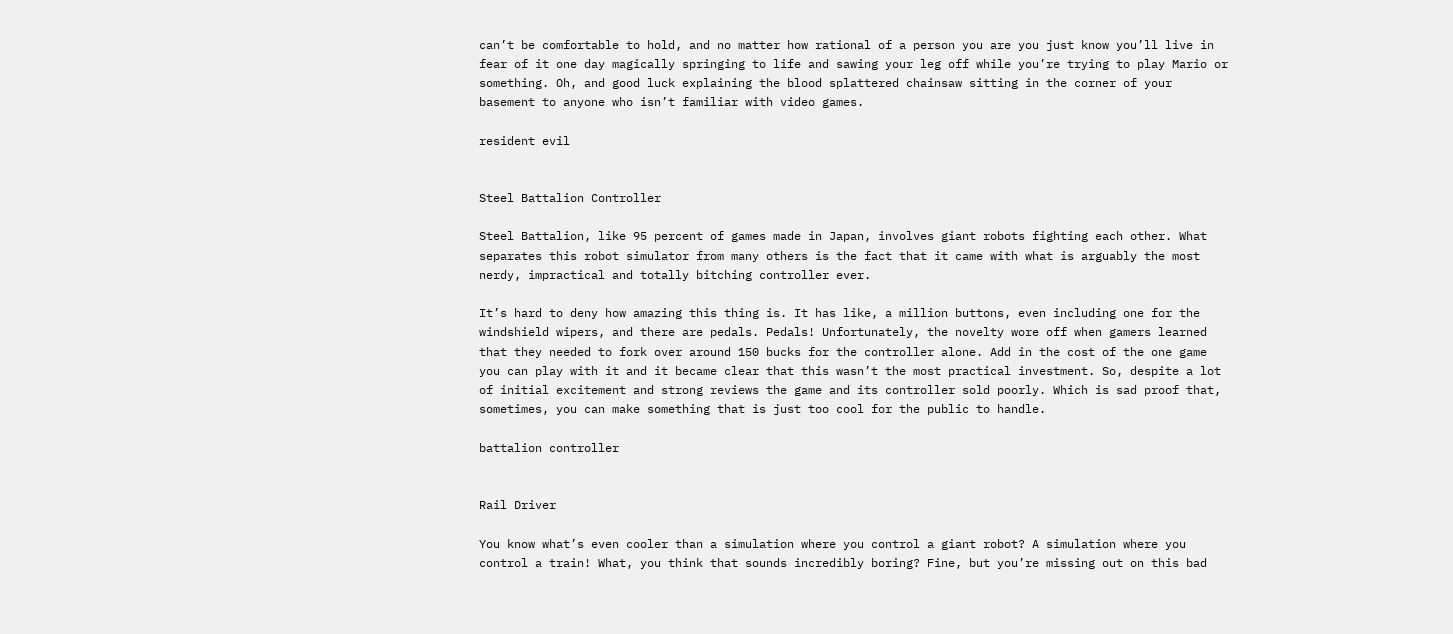can’t be comfortable to hold, and no matter how rational of a person you are you just know you’ll live in fear of it one day magically springing to life and sawing your leg off while you’re trying to play Mario or something. Oh, and good luck explaining the blood splattered chainsaw sitting in the corner of your basement to anyone who isn’t familiar with video games.

resident evil


Steel Battalion Controller

Steel Battalion, like 95 percent of games made in Japan, involves giant robots fighting each other. What separates this robot simulator from many others is the fact that it came with what is arguably the most nerdy, impractical and totally bitching controller ever.

It’s hard to deny how amazing this thing is. It has like, a million buttons, even including one for the windshield wipers, and there are pedals. Pedals! Unfortunately, the novelty wore off when gamers learned that they needed to fork over around 150 bucks for the controller alone. Add in the cost of the one game you can play with it and it became clear that this wasn’t the most practical investment. So, despite a lot of initial excitement and strong reviews the game and its controller sold poorly. Which is sad proof that, sometimes, you can make something that is just too cool for the public to handle.

battalion controller


Rail Driver

You know what’s even cooler than a simulation where you control a giant robot? A simulation where you control a train! What, you think that sounds incredibly boring? Fine, but you’re missing out on this bad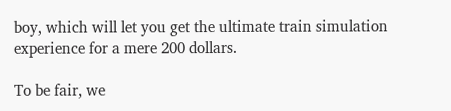boy, which will let you get the ultimate train simulation experience for a mere 200 dollars.

To be fair, we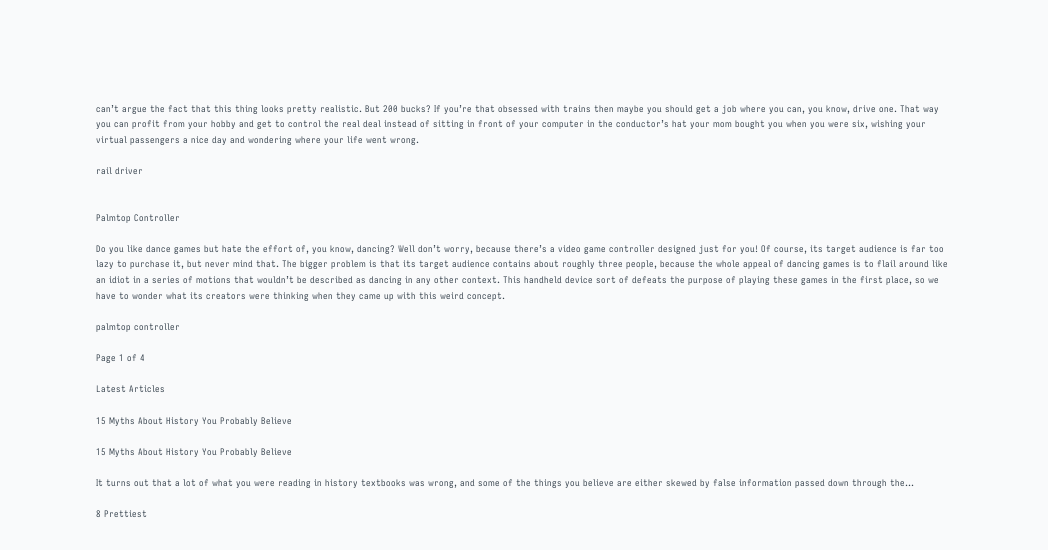can’t argue the fact that this thing looks pretty realistic. But 200 bucks? If you’re that obsessed with trains then maybe you should get a job where you can, you know, drive one. That way you can profit from your hobby and get to control the real deal instead of sitting in front of your computer in the conductor’s hat your mom bought you when you were six, wishing your virtual passengers a nice day and wondering where your life went wrong.

rail driver


Palmtop Controller

Do you like dance games but hate the effort of, you know, dancing? Well don’t worry, because there’s a video game controller designed just for you! Of course, its target audience is far too lazy to purchase it, but never mind that. The bigger problem is that its target audience contains about roughly three people, because the whole appeal of dancing games is to flail around like an idiot in a series of motions that wouldn’t be described as dancing in any other context. This handheld device sort of defeats the purpose of playing these games in the first place, so we have to wonder what its creators were thinking when they came up with this weird concept.

palmtop controller

Page 1 of 4

Latest Articles

15 Myths About History You Probably Believe

15 Myths About History You Probably Believe

It turns out that a lot of what you were reading in history textbooks was wrong, and some of the things you believe are either skewed by false information passed down through the...

8 Prettiest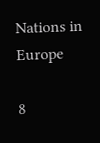Nations in Europe

8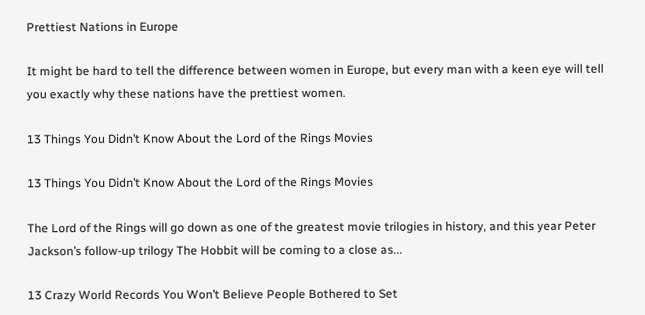Prettiest Nations in Europe

It might be hard to tell the difference between women in Europe, but every man with a keen eye will tell you exactly why these nations have the prettiest women.

13 Things You Didn’t Know About the Lord of the Rings Movies

13 Things You Didn’t Know About the Lord of the Rings Movies

The Lord of the Rings will go down as one of the greatest movie trilogies in history, and this year Peter Jackson’s follow-up trilogy The Hobbit will be coming to a close as...

13 Crazy World Records You Won’t Believe People Bothered to Set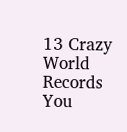13 Crazy World Records You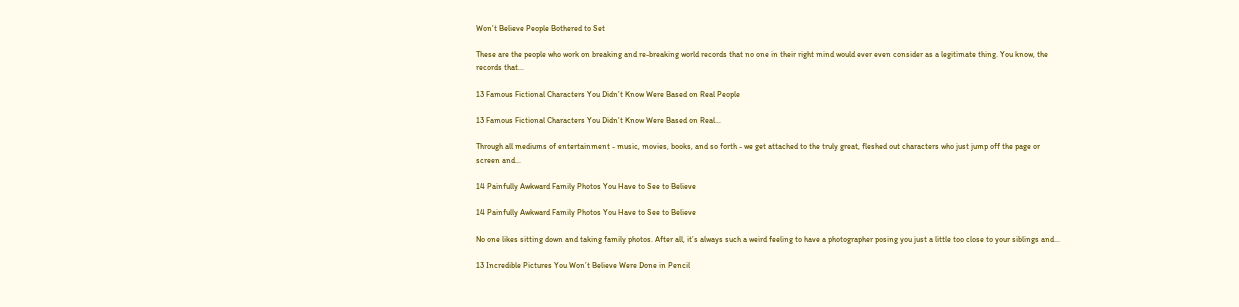Won’t Believe People Bothered to Set

These are the people who work on breaking and re-breaking world records that no one in their right mind would ever even consider as a legitimate thing. You know, the records that...

13 Famous Fictional Characters You Didn’t Know Were Based on Real People

13 Famous Fictional Characters You Didn’t Know Were Based on Real...

Through all mediums of entertainment - music, movies, books, and so forth - we get attached to the truly great, fleshed out characters who just jump off the page or screen and...

14 Painfully Awkward Family Photos You Have to See to Believe

14 Painfully Awkward Family Photos You Have to See to Believe

No one likes sitting down and taking family photos. After all, it’s always such a weird feeling to have a photographer posing you just a little too close to your siblings and...

13 Incredible Pictures You Won’t Believe Were Done in Pencil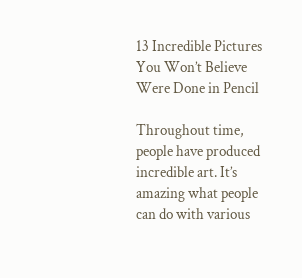13 Incredible Pictures You Won’t Believe Were Done in Pencil

Throughout time, people have produced incredible art. It’s amazing what people can do with various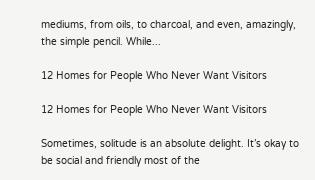mediums, from oils, to charcoal, and even, amazingly, the simple pencil. While...

12 Homes for People Who Never Want Visitors

12 Homes for People Who Never Want Visitors

Sometimes, solitude is an absolute delight. It’s okay to be social and friendly most of the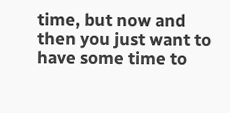time, but now and then you just want to have some time to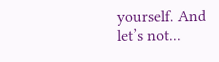yourself. And let’s not...